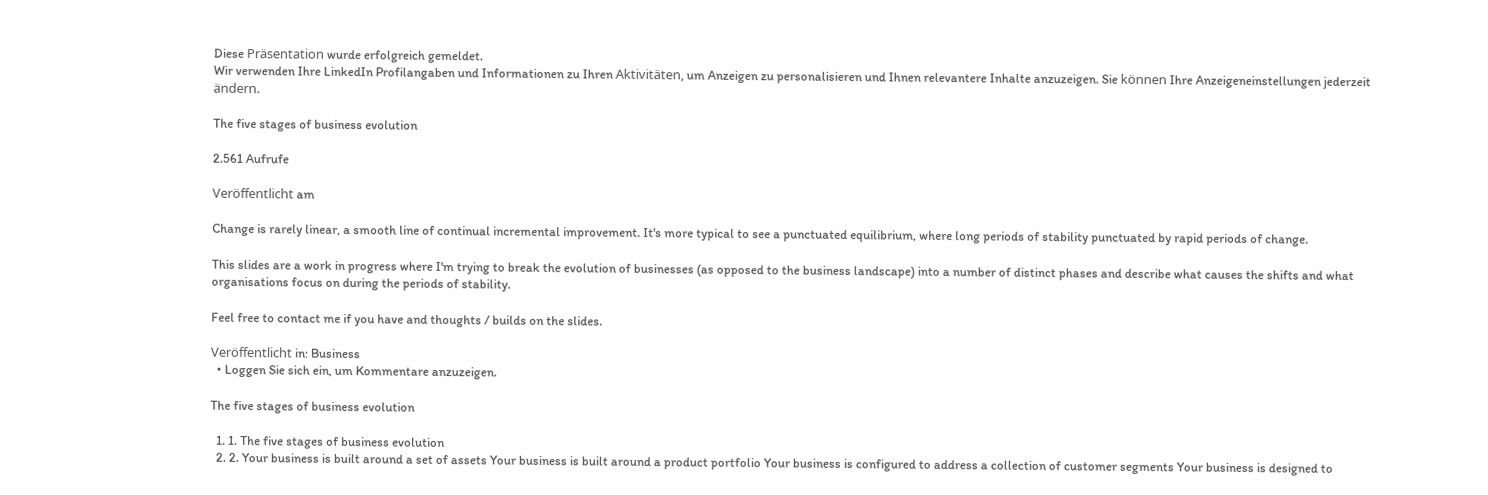Diese Präsentation wurde erfolgreich gemeldet.
Wir verwenden Ihre LinkedIn Profilangaben und Informationen zu Ihren Aktivitäten, um Anzeigen zu personalisieren und Ihnen relevantere Inhalte anzuzeigen. Sie können Ihre Anzeigeneinstellungen jederzeit ändern.

The five stages of business evolution

2.561 Aufrufe

Veröffentlicht am

Change is rarely linear, a smooth line of continual incremental improvement. It's more typical to see a punctuated equilibrium, where long periods of stability punctuated by rapid periods of change.

This slides are a work in progress where I'm trying to break the evolution of businesses (as opposed to the business landscape) into a number of distinct phases and describe what causes the shifts and what organisations focus on during the periods of stability.

Feel free to contact me if you have and thoughts / builds on the slides.

Veröffentlicht in: Business
  • Loggen Sie sich ein, um Kommentare anzuzeigen.

The five stages of business evolution

  1. 1. The five stages of business evolution
  2. 2. Your business is built around a set of assets Your business is built around a product portfolio Your business is configured to address a collection of customer segments Your business is designed to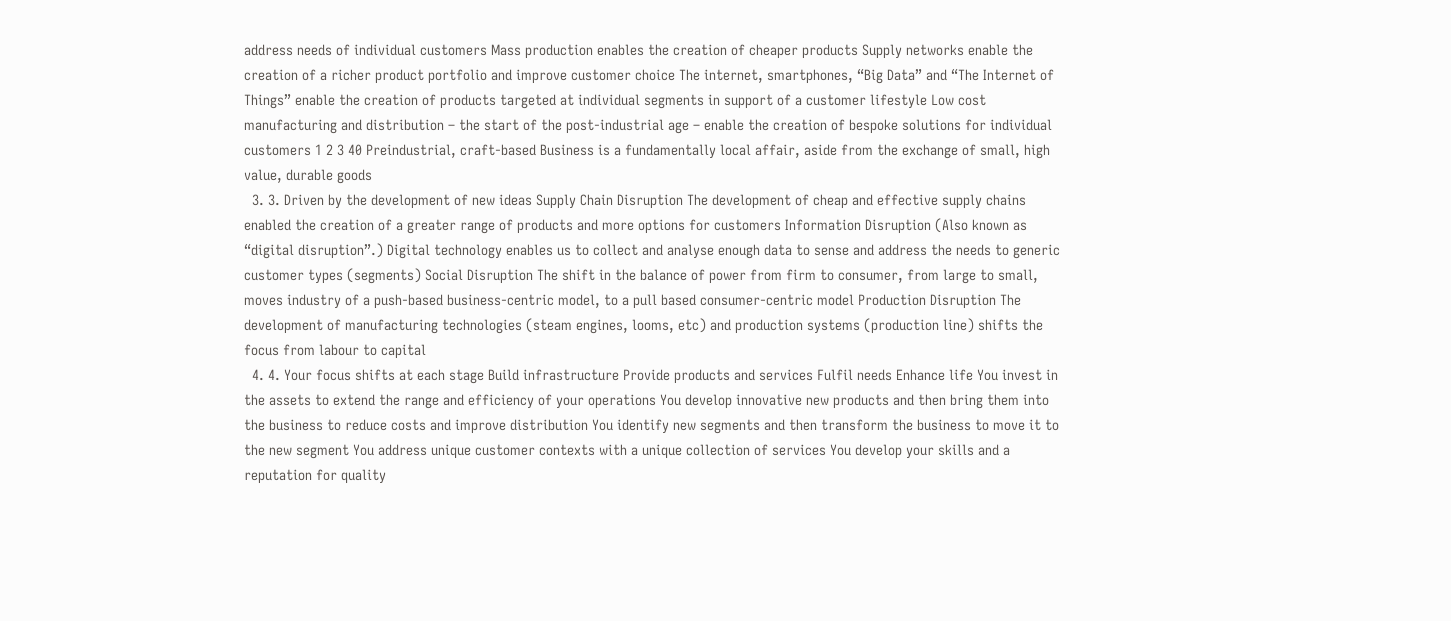address needs of individual customers Mass production enables the creation of cheaper products Supply networks enable the creation of a richer product portfolio and improve customer choice The internet, smartphones, “Big Data” and “The Internet of Things” enable the creation of products targeted at individual segments in support of a customer lifestyle Low cost manufacturing and distribution – the start of the post-industrial age – enable the creation of bespoke solutions for individual customers 1 2 3 40 Preindustrial, craft-based Business is a fundamentally local affair, aside from the exchange of small, high value, durable goods
  3. 3. Driven by the development of new ideas Supply Chain Disruption The development of cheap and effective supply chains enabled the creation of a greater range of products and more options for customers Information Disruption (Also known as “digital disruption”.) Digital technology enables us to collect and analyse enough data to sense and address the needs to generic customer types (segments) Social Disruption The shift in the balance of power from firm to consumer, from large to small, moves industry of a push-based business-centric model, to a pull based consumer-centric model Production Disruption The development of manufacturing technologies (steam engines, looms, etc) and production systems (production line) shifts the focus from labour to capital
  4. 4. Your focus shifts at each stage Build infrastructure Provide products and services Fulfil needs Enhance life You invest in the assets to extend the range and efficiency of your operations You develop innovative new products and then bring them into the business to reduce costs and improve distribution You identify new segments and then transform the business to move it to the new segment You address unique customer contexts with a unique collection of services You develop your skills and a reputation for quality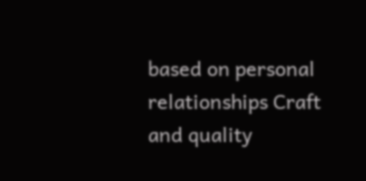based on personal relationships Craft and quality